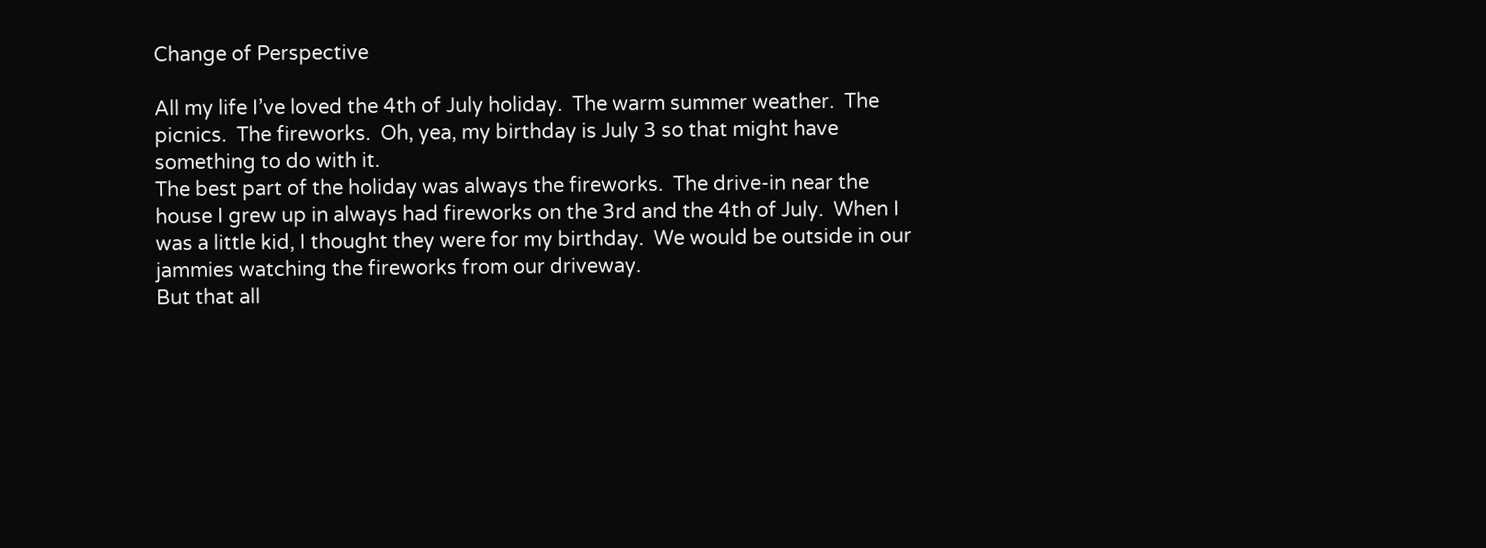Change of Perspective

All my life I’ve loved the 4th of July holiday.  The warm summer weather.  The picnics.  The fireworks.  Oh, yea, my birthday is July 3 so that might have something to do with it.
The best part of the holiday was always the fireworks.  The drive-in near the house I grew up in always had fireworks on the 3rd and the 4th of July.  When I was a little kid, I thought they were for my birthday.  We would be outside in our jammies watching the fireworks from our driveway.
But that all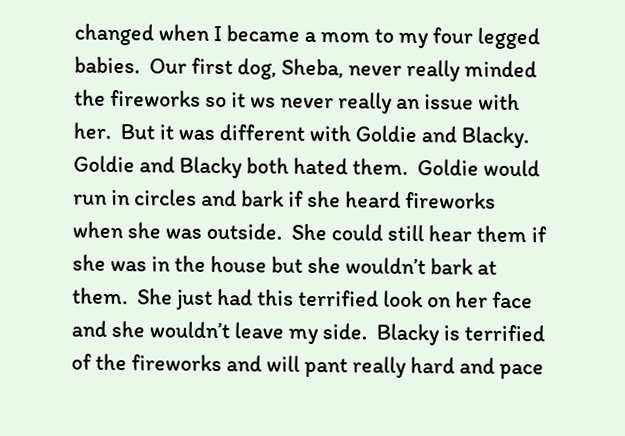changed when I became a mom to my four legged babies.  Our first dog, Sheba, never really minded the fireworks so it ws never really an issue with her.  But it was different with Goldie and Blacky.  Goldie and Blacky both hated them.  Goldie would run in circles and bark if she heard fireworks when she was outside.  She could still hear them if she was in the house but she wouldn’t bark at them.  She just had this terrified look on her face and she wouldn’t leave my side.  Blacky is terrified of the fireworks and will pant really hard and pace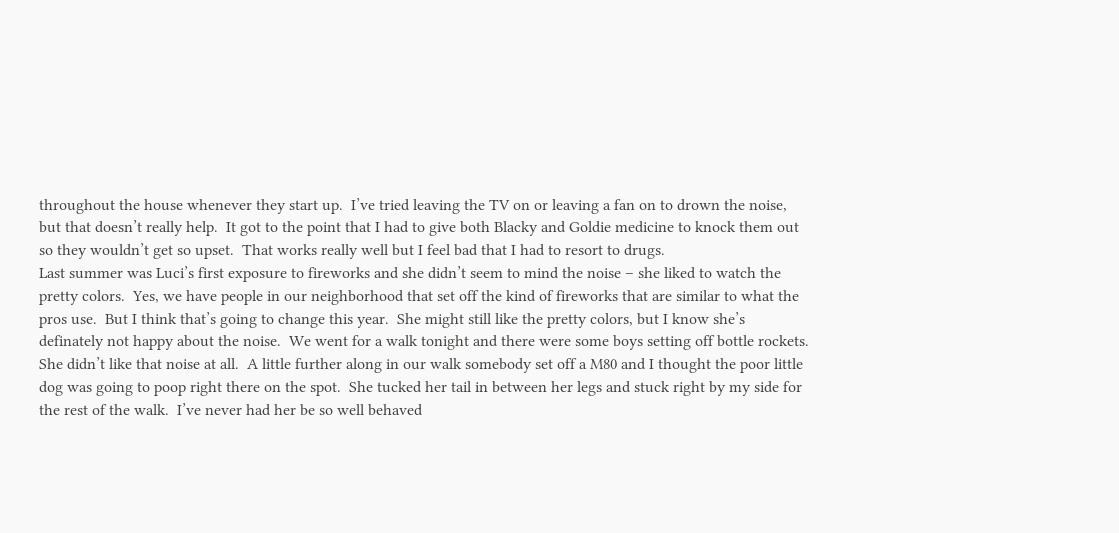throughout the house whenever they start up.  I’ve tried leaving the TV on or leaving a fan on to drown the noise, but that doesn’t really help.  It got to the point that I had to give both Blacky and Goldie medicine to knock them out so they wouldn’t get so upset.  That works really well but I feel bad that I had to resort to drugs.
Last summer was Luci’s first exposure to fireworks and she didn’t seem to mind the noise – she liked to watch the pretty colors.  Yes, we have people in our neighborhood that set off the kind of fireworks that are similar to what the pros use.  But I think that’s going to change this year.  She might still like the pretty colors, but I know she’s definately not happy about the noise.  We went for a walk tonight and there were some boys setting off bottle rockets.  She didn’t like that noise at all.  A little further along in our walk somebody set off a M80 and I thought the poor little dog was going to poop right there on the spot.  She tucked her tail in between her legs and stuck right by my side for the rest of the walk.  I’ve never had her be so well behaved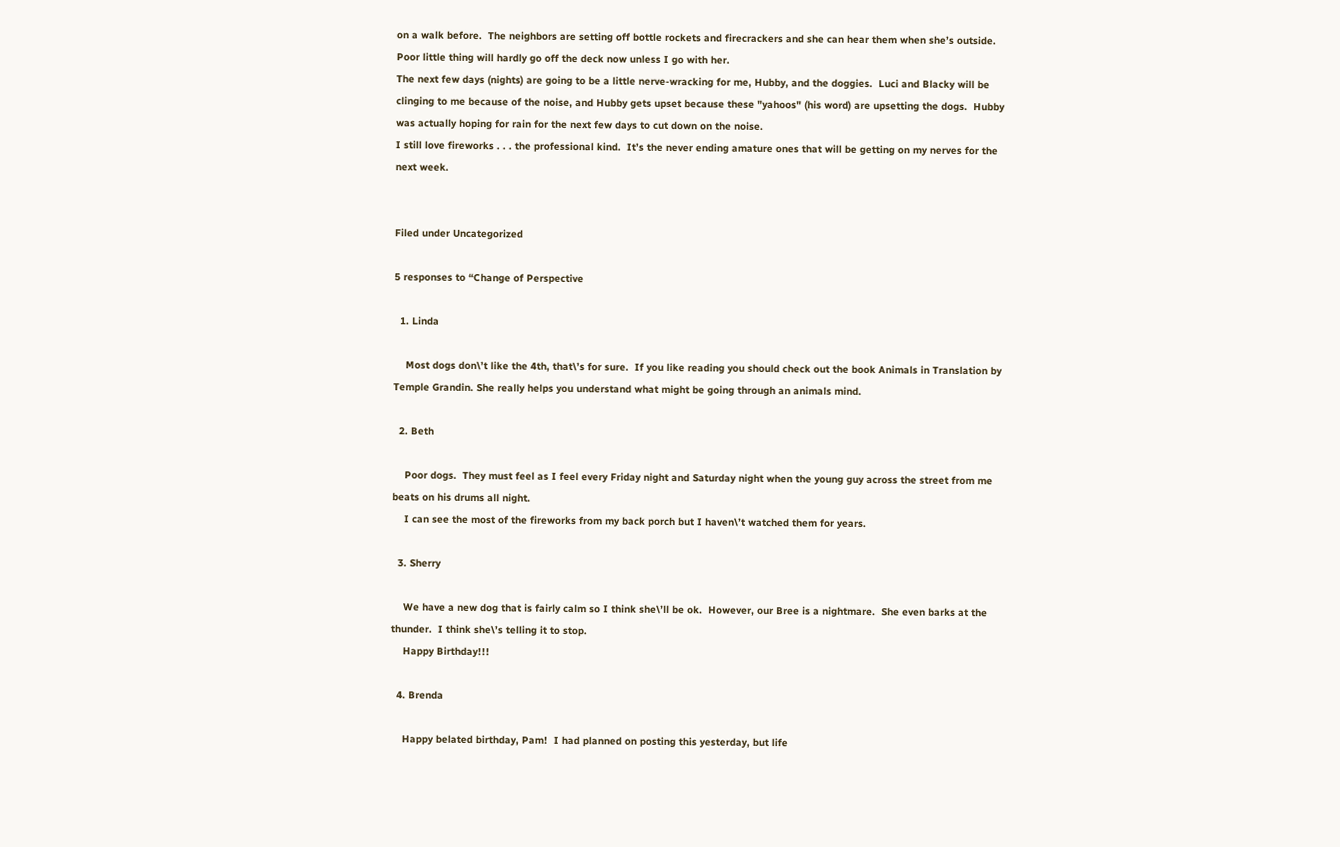on a walk before.  The neighbors are setting off bottle rockets and firecrackers and she can hear them when she’s outside.  Poor little thing will hardly go off the deck now unless I go with her.
The next few days (nights) are going to be a little nerve-wracking for me, Hubby, and the doggies.  Luci and Blacky will be clinging to me because of the noise, and Hubby gets upset because these "yahoos" (his word) are upsetting the dogs.  Hubby was actually hoping for rain for the next few days to cut down on the noise.
I still love fireworks . . . the professional kind.  It’s the never ending amature ones that will be getting on my nerves for the next week.


Filed under Uncategorized

5 responses to “Change of Perspective

  1. Linda

    Most dogs don\’t like the 4th, that\’s for sure.  If you like reading you should check out the book Animals in Translation by Temple Grandin. She really helps you understand what might be going through an animals mind.

  2. Beth

    Poor dogs.  They must feel as I feel every Friday night and Saturday night when the young guy across the street from me beats on his drums all night.
    I can see the most of the fireworks from my back porch but I haven\’t watched them for years.

  3. Sherry

    We have a new dog that is fairly calm so I think she\’ll be ok.  However, our Bree is a nightmare.  She even barks at the thunder.  I think she\’s telling it to stop.
    Happy Birthday!!!

  4. Brenda

    Happy belated birthday, Pam!  I had planned on posting this yesterday, but life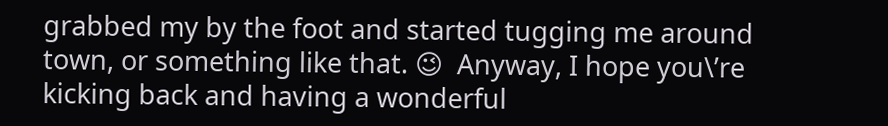grabbed my by the foot and started tugging me around town, or something like that. 😉  Anyway, I hope you\’re kicking back and having a wonderful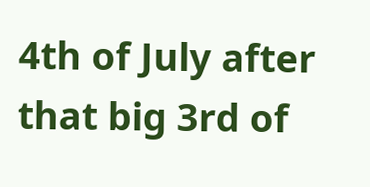4th of July after that big 3rd of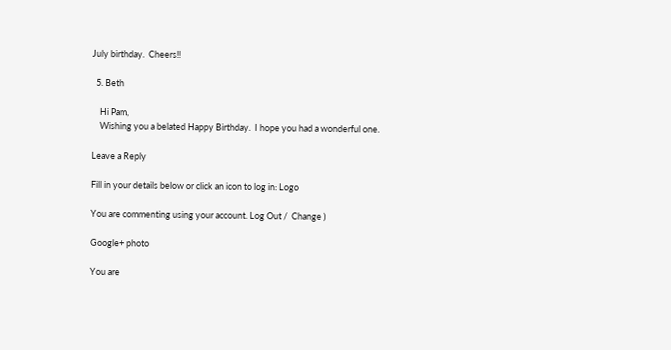July birthday.  Cheers!!

  5. Beth

    Hi Pam,
    Wishing you a belated Happy Birthday.  I hope you had a wonderful one.

Leave a Reply

Fill in your details below or click an icon to log in: Logo

You are commenting using your account. Log Out /  Change )

Google+ photo

You are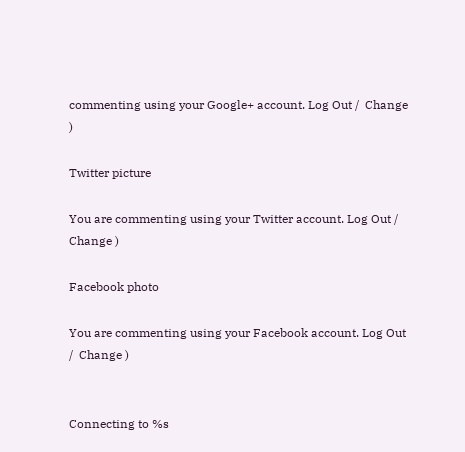commenting using your Google+ account. Log Out /  Change )

Twitter picture

You are commenting using your Twitter account. Log Out /  Change )

Facebook photo

You are commenting using your Facebook account. Log Out /  Change )


Connecting to %s